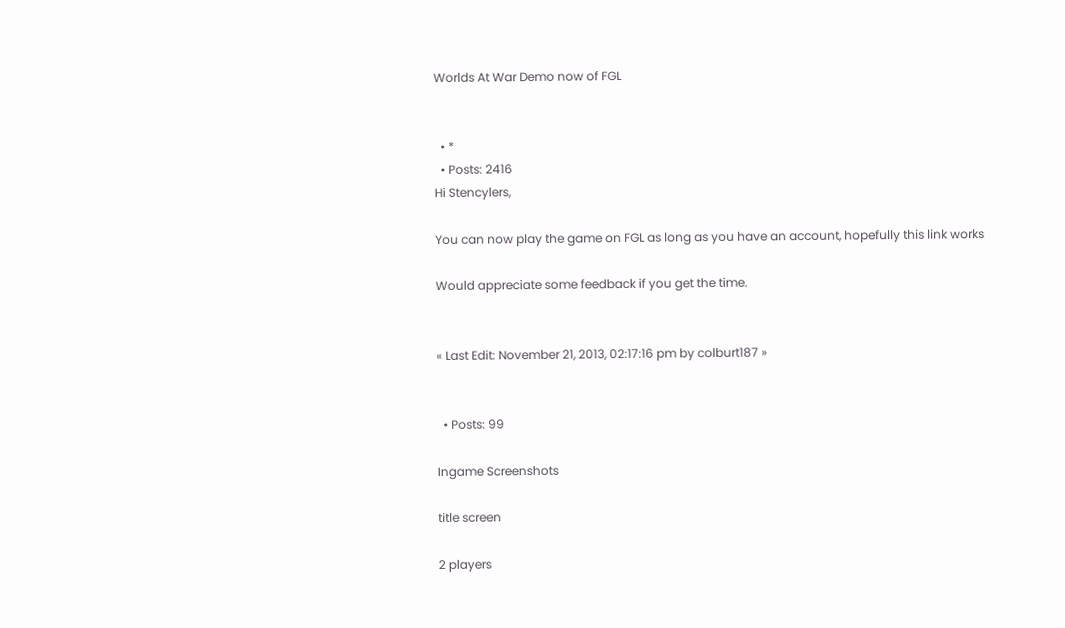Worlds At War Demo now of FGL


  • *
  • Posts: 2416
Hi Stencylers,

You can now play the game on FGL as long as you have an account, hopefully this link works

Would appreciate some feedback if you get the time.


« Last Edit: November 21, 2013, 02:17:16 pm by colburt187 »


  • Posts: 99

Ingame Screenshots

title screen

2 players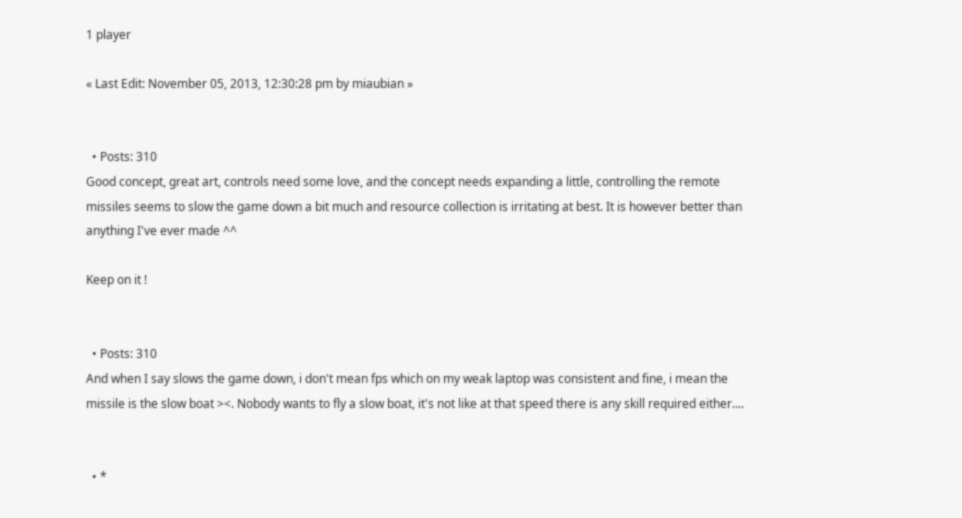1 player

« Last Edit: November 05, 2013, 12:30:28 pm by miaubian »


  • Posts: 310
Good concept, great art, controls need some love, and the concept needs expanding a little, controlling the remote missiles seems to slow the game down a bit much and resource collection is irritating at best. It is however better than anything I've ever made ^^

Keep on it !


  • Posts: 310
And when I say slows the game down, i don't mean fps which on my weak laptop was consistent and fine, i mean the missile is the slow boat ><. Nobody wants to fly a slow boat, it's not like at that speed there is any skill required either....


  • *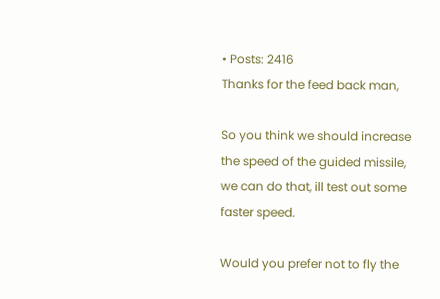• Posts: 2416
Thanks for the feed back man,

So you think we should increase the speed of the guided missile, we can do that, ill test out some faster speed.

Would you prefer not to fly the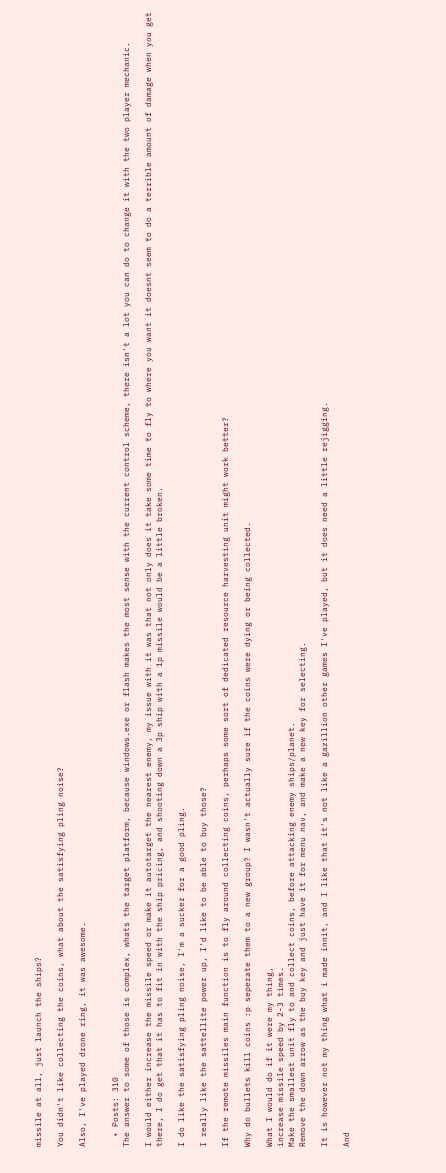missile at all, just launch the ships?

You didn't like collecting the coins, what about the satisfying pling noise?

Also, I've played drone ring, it was awesome.


  • Posts: 310
The answer to some of those is complex, whats the target platform, because windows.exe or flash makes the most sense with the current control scheme, there isn't a lot you can do to change it with the two player mechanic.

I would either increase the missile speed or make it autotarget the nearest enemy, my issue with it was that not only does it take some time to fly to where you want it doesnt seem to do a terrible amount of damage when you get there, I do get that it has to fit in with the ship pricing, and shooting down a 3p ship with a 1p missile would be a little broken.

I do like the satisfying pling noise, I'm a sucker for a good pling.

I really like the sattellite power up, I'd like to be able to buy those?

If the remote missiles main function is to fly around collecting coins, perhaps some sort of dedicated resource harvesting unit might work better?

Why do bullets kill coins :p seperate them to a new group? I wasn't actually sure if the coins were dying or being collected.

What I would do if it were my thing,
increase missile speed by 2-3 times.
Make the smallest unit fly to and collect coins, before attacking enemy ships/planet.
Remove the down arrow as the buy key and just have it for menu nav, and make a new key for selecting.

It is however not my thing what i made innit, and I like that it's not like a gazillion other games I've played, but it does need a little rejigging.

And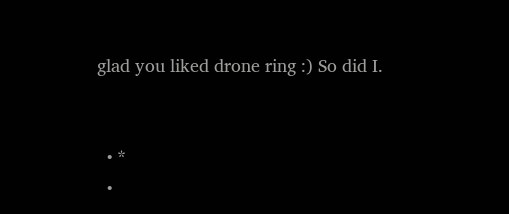glad you liked drone ring :) So did I.


  • *
  •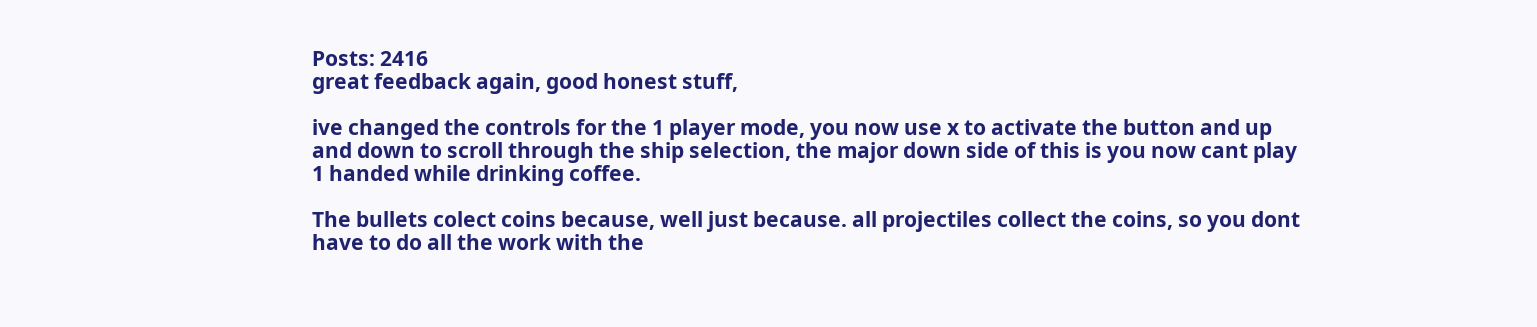Posts: 2416
great feedback again, good honest stuff,

ive changed the controls for the 1 player mode, you now use x to activate the button and up and down to scroll through the ship selection, the major down side of this is you now cant play 1 handed while drinking coffee.

The bullets colect coins because, well just because. all projectiles collect the coins, so you dont have to do all the work with the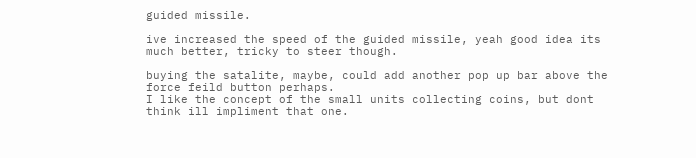guided missile.

ive increased the speed of the guided missile, yeah good idea its much better, tricky to steer though.

buying the satalite, maybe, could add another pop up bar above the force feild button perhaps.
I like the concept of the small units collecting coins, but dont think ill impliment that one.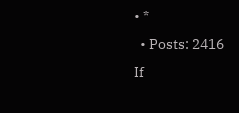• *
  • Posts: 2416
If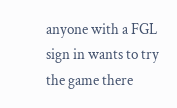anyone with a FGL sign in wants to try the game there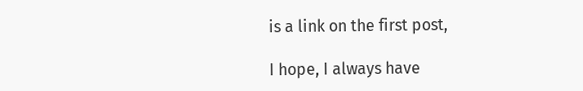is a link on the first post,

I hope, I always have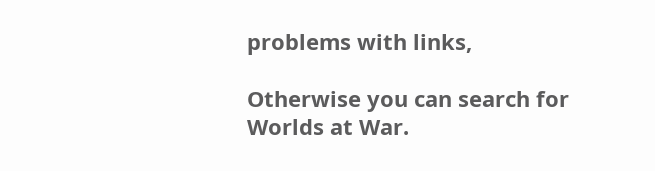problems with links,

Otherwise you can search for Worlds at War.